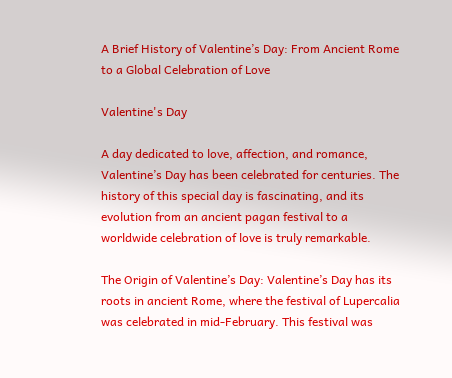A Brief History of Valentine’s Day: From Ancient Rome to a Global Celebration of Love

Valentine's Day

A day dedicated to love, affection, and romance, Valentine’s Day has been celebrated for centuries. The history of this special day is fascinating, and its evolution from an ancient pagan festival to a worldwide celebration of love is truly remarkable.

The Origin of Valentine’s Day: Valentine’s Day has its roots in ancient Rome, where the festival of Lupercalia was celebrated in mid-February. This festival was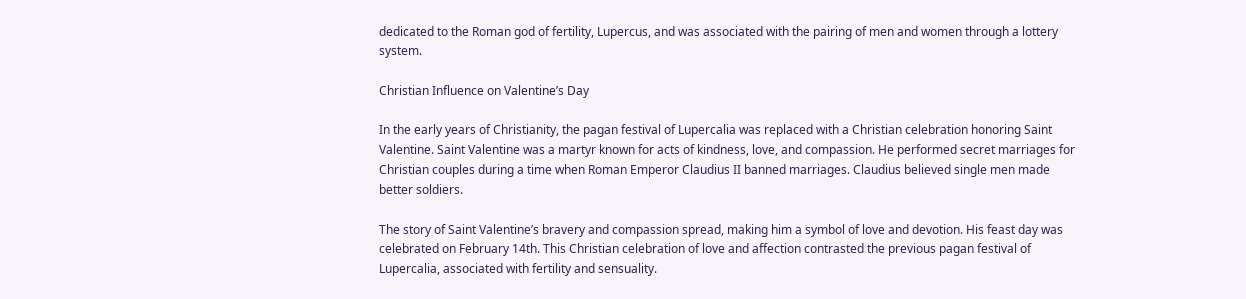dedicated to the Roman god of fertility, Lupercus, and was associated with the pairing of men and women through a lottery system.

Christian Influence on Valentine’s Day

In the early years of Christianity, the pagan festival of Lupercalia was replaced with a Christian celebration honoring Saint Valentine. Saint Valentine was a martyr known for acts of kindness, love, and compassion. He performed secret marriages for Christian couples during a time when Roman Emperor Claudius II banned marriages. Claudius believed single men made better soldiers.

The story of Saint Valentine’s bravery and compassion spread, making him a symbol of love and devotion. His feast day was celebrated on February 14th. This Christian celebration of love and affection contrasted the previous pagan festival of Lupercalia, associated with fertility and sensuality.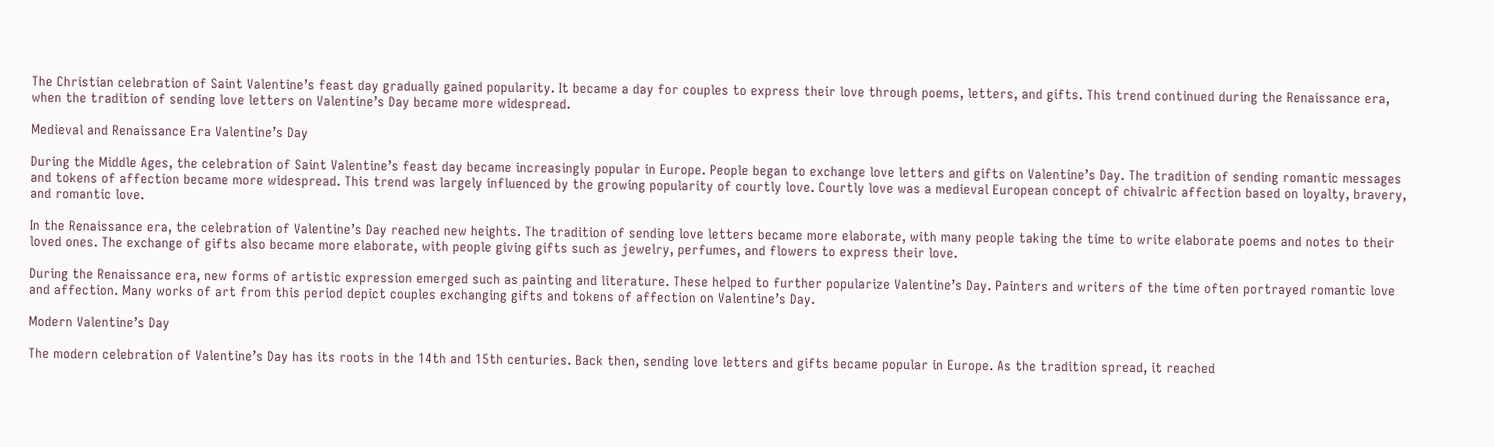The Christian celebration of Saint Valentine’s feast day gradually gained popularity. It became a day for couples to express their love through poems, letters, and gifts. This trend continued during the Renaissance era, when the tradition of sending love letters on Valentine’s Day became more widespread.

Medieval and Renaissance Era Valentine’s Day

During the Middle Ages, the celebration of Saint Valentine’s feast day became increasingly popular in Europe. People began to exchange love letters and gifts on Valentine’s Day. The tradition of sending romantic messages and tokens of affection became more widespread. This trend was largely influenced by the growing popularity of courtly love. Courtly love was a medieval European concept of chivalric affection based on loyalty, bravery, and romantic love.

In the Renaissance era, the celebration of Valentine’s Day reached new heights. The tradition of sending love letters became more elaborate, with many people taking the time to write elaborate poems and notes to their loved ones. The exchange of gifts also became more elaborate, with people giving gifts such as jewelry, perfumes, and flowers to express their love.

During the Renaissance era, new forms of artistic expression emerged such as painting and literature. These helped to further popularize Valentine’s Day. Painters and writers of the time often portrayed romantic love and affection. Many works of art from this period depict couples exchanging gifts and tokens of affection on Valentine’s Day.

Modern Valentine’s Day

The modern celebration of Valentine’s Day has its roots in the 14th and 15th centuries. Back then, sending love letters and gifts became popular in Europe. As the tradition spread, it reached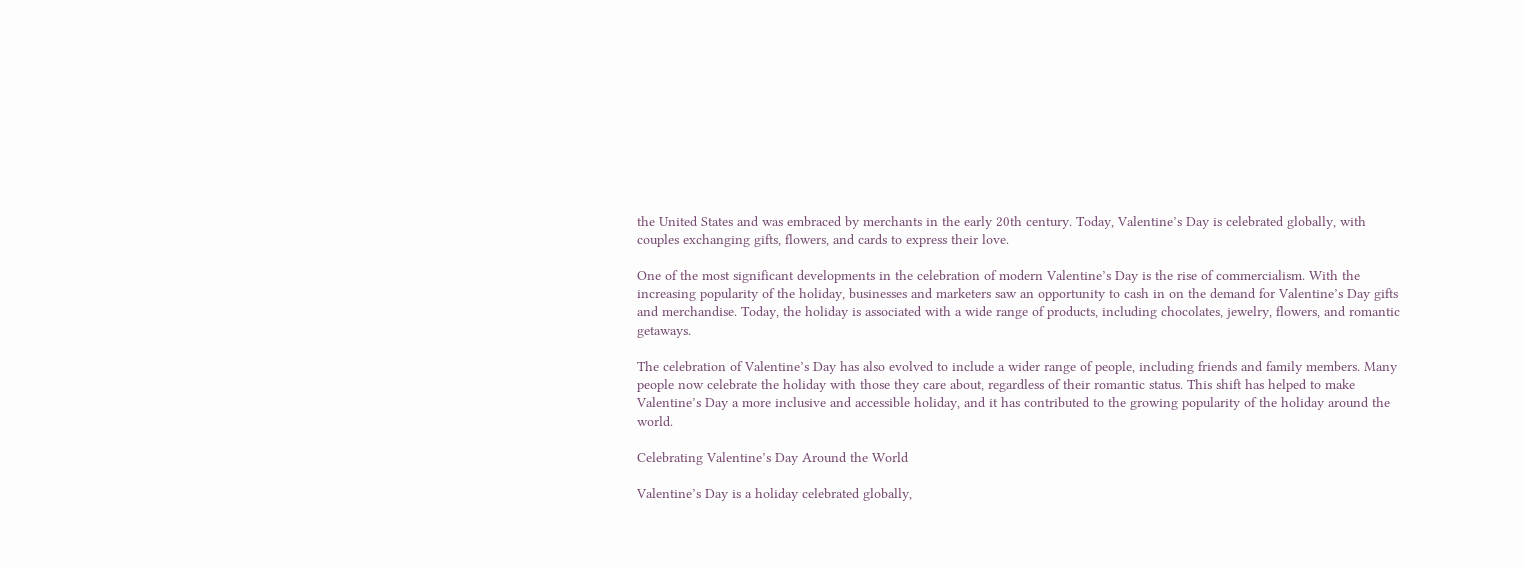the United States and was embraced by merchants in the early 20th century. Today, Valentine’s Day is celebrated globally, with couples exchanging gifts, flowers, and cards to express their love.

One of the most significant developments in the celebration of modern Valentine’s Day is the rise of commercialism. With the increasing popularity of the holiday, businesses and marketers saw an opportunity to cash in on the demand for Valentine’s Day gifts and merchandise. Today, the holiday is associated with a wide range of products, including chocolates, jewelry, flowers, and romantic getaways.

The celebration of Valentine’s Day has also evolved to include a wider range of people, including friends and family members. Many people now celebrate the holiday with those they care about, regardless of their romantic status. This shift has helped to make Valentine’s Day a more inclusive and accessible holiday, and it has contributed to the growing popularity of the holiday around the world.

Celebrating Valentine’s Day Around the World

Valentine’s Day is a holiday celebrated globally,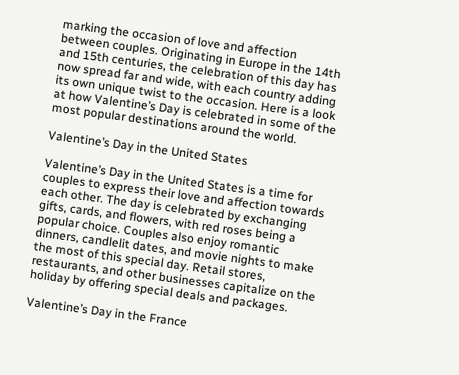marking the occasion of love and affection between couples. Originating in Europe in the 14th and 15th centuries, the celebration of this day has now spread far and wide, with each country adding its own unique twist to the occasion. Here is a look at how Valentine’s Day is celebrated in some of the most popular destinations around the world.

Valentine’s Day in the United States

Valentine’s Day in the United States is a time for couples to express their love and affection towards each other. The day is celebrated by exchanging gifts, cards, and flowers, with red roses being a popular choice. Couples also enjoy romantic dinners, candlelit dates, and movie nights to make the most of this special day. Retail stores, restaurants, and other businesses capitalize on the holiday by offering special deals and packages.

Valentine’s Day in the France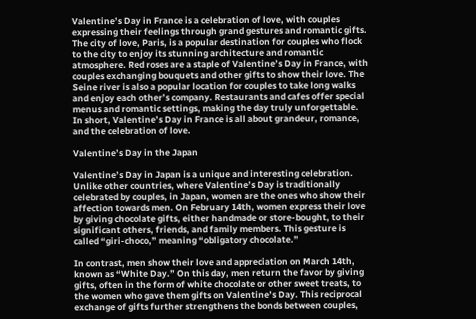Valentine’s Day in France is a celebration of love, with couples expressing their feelings through grand gestures and romantic gifts. The city of love, Paris, is a popular destination for couples who flock to the city to enjoy its stunning architecture and romantic atmosphere. Red roses are a staple of Valentine’s Day in France, with couples exchanging bouquets and other gifts to show their love. The Seine river is also a popular location for couples to take long walks and enjoy each other’s company. Restaurants and cafes offer special menus and romantic settings, making the day truly unforgettable. In short, Valentine’s Day in France is all about grandeur, romance, and the celebration of love.

Valentine’s Day in the Japan

Valentine’s Day in Japan is a unique and interesting celebration. Unlike other countries, where Valentine’s Day is traditionally celebrated by couples, in Japan, women are the ones who show their affection towards men. On February 14th, women express their love by giving chocolate gifts, either handmade or store-bought, to their significant others, friends, and family members. This gesture is called “giri-choco,” meaning “obligatory chocolate.”

In contrast, men show their love and appreciation on March 14th, known as “White Day.” On this day, men return the favor by giving gifts, often in the form of white chocolate or other sweet treats, to the women who gave them gifts on Valentine’s Day. This reciprocal exchange of gifts further strengthens the bonds between couples,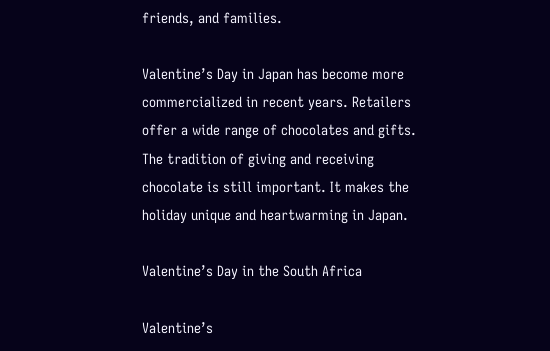friends, and families.

Valentine’s Day in Japan has become more commercialized in recent years. Retailers offer a wide range of chocolates and gifts. The tradition of giving and receiving chocolate is still important. It makes the holiday unique and heartwarming in Japan.

Valentine’s Day in the South Africa

Valentine’s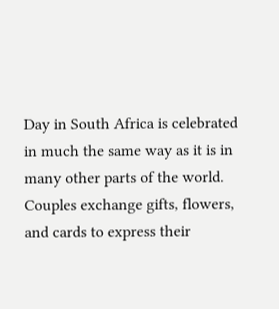Day in South Africa is celebrated in much the same way as it is in many other parts of the world. Couples exchange gifts, flowers, and cards to express their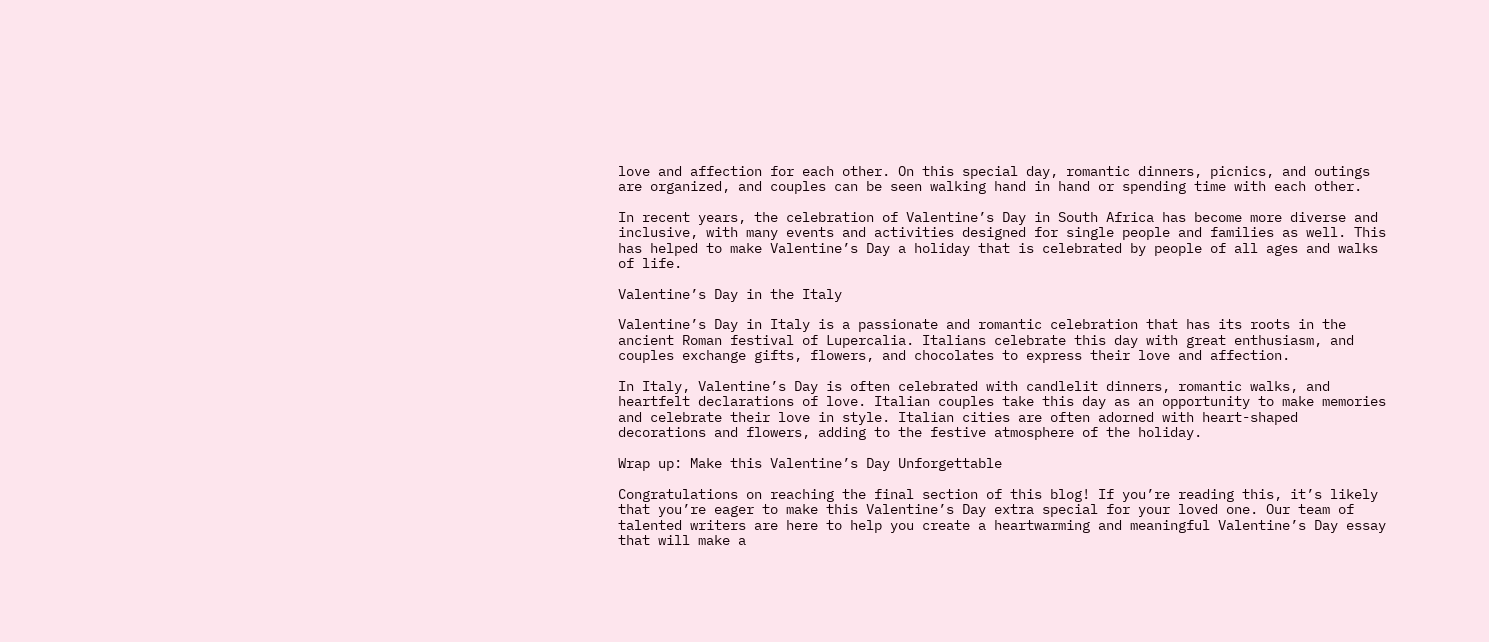love and affection for each other. On this special day, romantic dinners, picnics, and outings are organized, and couples can be seen walking hand in hand or spending time with each other.

In recent years, the celebration of Valentine’s Day in South Africa has become more diverse and inclusive, with many events and activities designed for single people and families as well. This has helped to make Valentine’s Day a holiday that is celebrated by people of all ages and walks of life.

Valentine’s Day in the Italy

Valentine’s Day in Italy is a passionate and romantic celebration that has its roots in the ancient Roman festival of Lupercalia. Italians celebrate this day with great enthusiasm, and couples exchange gifts, flowers, and chocolates to express their love and affection.

In Italy, Valentine’s Day is often celebrated with candlelit dinners, romantic walks, and heartfelt declarations of love. Italian couples take this day as an opportunity to make memories and celebrate their love in style. Italian cities are often adorned with heart-shaped decorations and flowers, adding to the festive atmosphere of the holiday.

Wrap up: Make this Valentine’s Day Unforgettable

Congratulations on reaching the final section of this blog! If you’re reading this, it’s likely that you’re eager to make this Valentine’s Day extra special for your loved one. Our team of talented writers are here to help you create a heartwarming and meaningful Valentine’s Day essay that will make a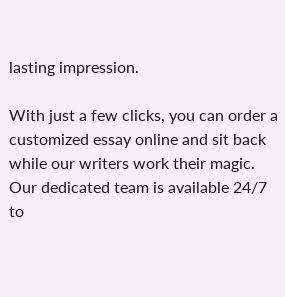lasting impression.

With just a few clicks, you can order a customized essay online and sit back while our writers work their magic. Our dedicated team is available 24/7 to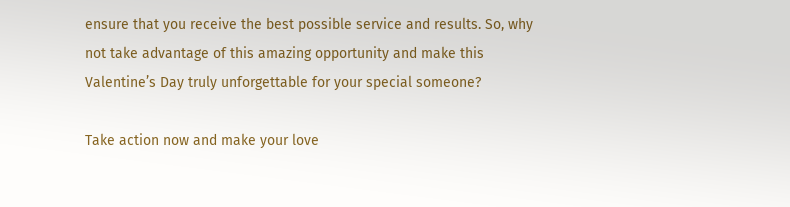ensure that you receive the best possible service and results. So, why not take advantage of this amazing opportunity and make this Valentine’s Day truly unforgettable for your special someone?

Take action now and make your love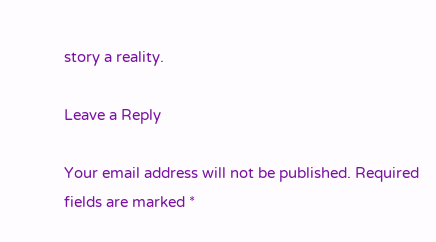story a reality.

Leave a Reply

Your email address will not be published. Required fields are marked *